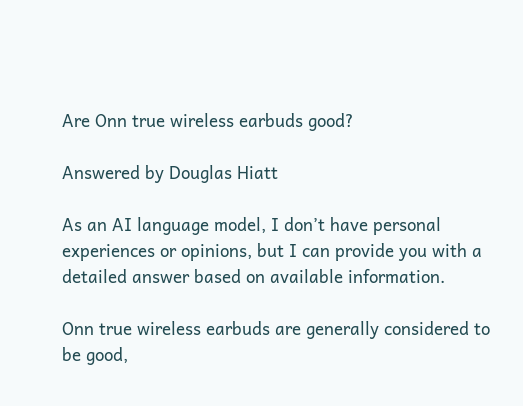Are Onn true wireless earbuds good?

Answered by Douglas Hiatt

As an AI language model, I don’t have personal experiences or opinions, but I can provide you with a detailed answer based on available information.

Onn true wireless earbuds are generally considered to be good,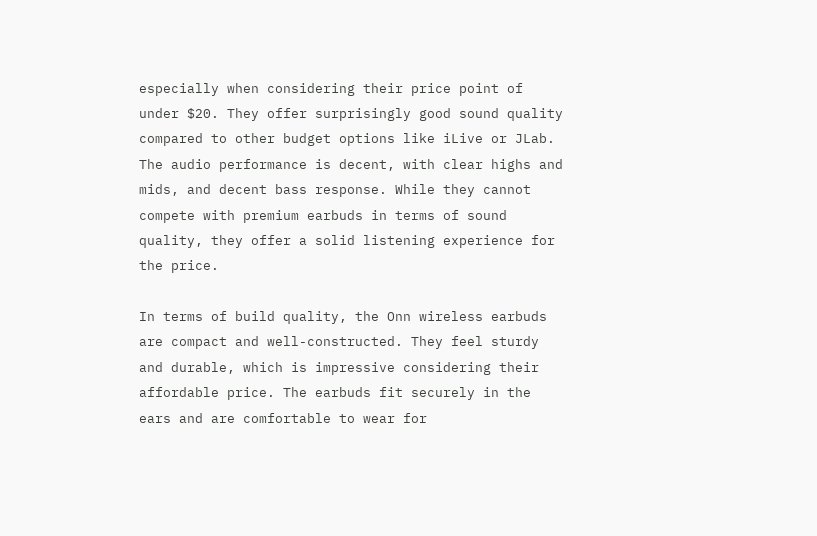especially when considering their price point of under $20. They offer surprisingly good sound quality compared to other budget options like iLive or JLab. The audio performance is decent, with clear highs and mids, and decent bass response. While they cannot compete with premium earbuds in terms of sound quality, they offer a solid listening experience for the price.

In terms of build quality, the Onn wireless earbuds are compact and well-constructed. They feel sturdy and durable, which is impressive considering their affordable price. The earbuds fit securely in the ears and are comfortable to wear for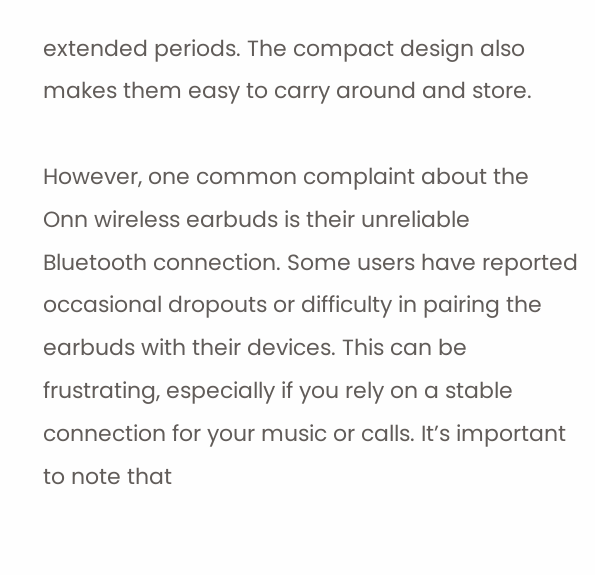extended periods. The compact design also makes them easy to carry around and store.

However, one common complaint about the Onn wireless earbuds is their unreliable Bluetooth connection. Some users have reported occasional dropouts or difficulty in pairing the earbuds with their devices. This can be frustrating, especially if you rely on a stable connection for your music or calls. It’s important to note that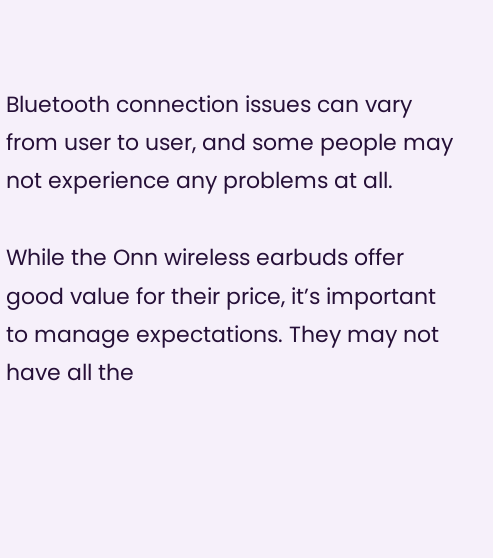Bluetooth connection issues can vary from user to user, and some people may not experience any problems at all.

While the Onn wireless earbuds offer good value for their price, it’s important to manage expectations. They may not have all the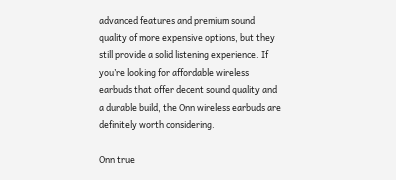advanced features and premium sound quality of more expensive options, but they still provide a solid listening experience. If you’re looking for affordable wireless earbuds that offer decent sound quality and a durable build, the Onn wireless earbuds are definitely worth considering.

Onn true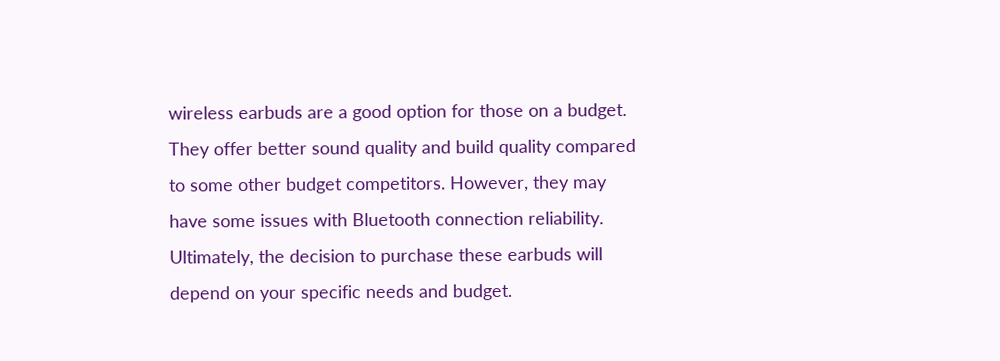wireless earbuds are a good option for those on a budget. They offer better sound quality and build quality compared to some other budget competitors. However, they may have some issues with Bluetooth connection reliability. Ultimately, the decision to purchase these earbuds will depend on your specific needs and budget.